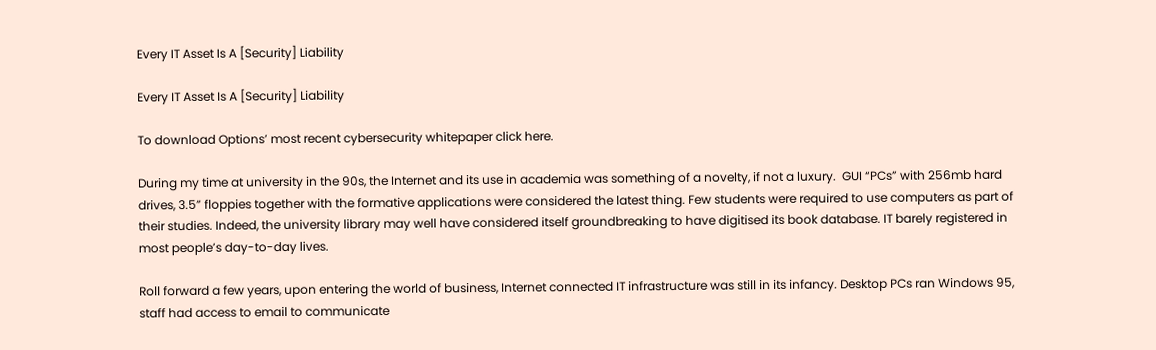Every IT Asset Is A [Security] Liability

Every IT Asset Is A [Security] Liability

To download Options’ most recent cybersecurity whitepaper click here.

During my time at university in the 90s, the Internet and its use in academia was something of a novelty, if not a luxury.  GUI “PCs” with 256mb hard drives, 3.5” floppies together with the formative applications were considered the latest thing. Few students were required to use computers as part of their studies. Indeed, the university library may well have considered itself groundbreaking to have digitised its book database. IT barely registered in most people’s day-to-day lives.

Roll forward a few years, upon entering the world of business, Internet connected IT infrastructure was still in its infancy. Desktop PCs ran Windows 95, staff had access to email to communicate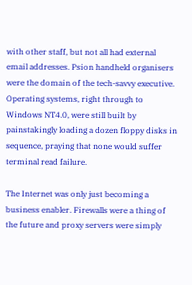with other staff, but not all had external email addresses. Psion handheld organisers were the domain of the tech-savvy executive. Operating systems, right through to Windows NT4.0, were still built by painstakingly loading a dozen floppy disks in sequence, praying that none would suffer terminal read failure.

The Internet was only just becoming a business enabler. Firewalls were a thing of the future and proxy servers were simply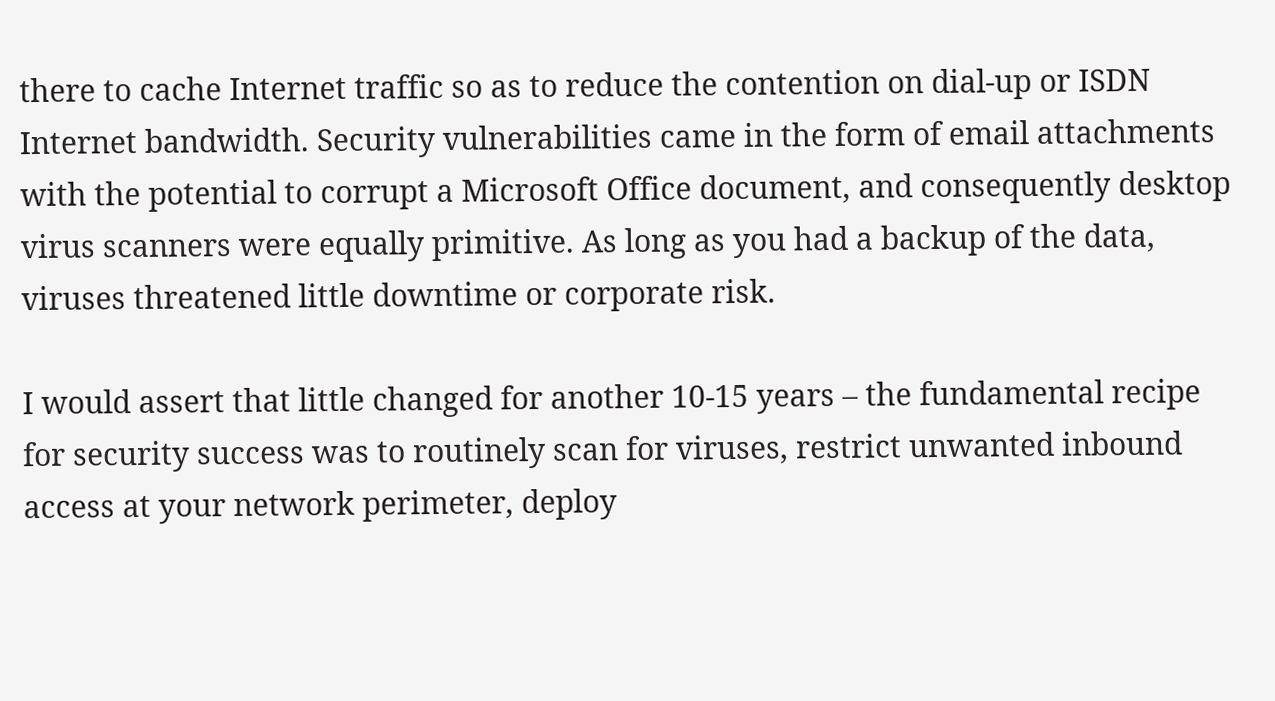there to cache Internet traffic so as to reduce the contention on dial-up or ISDN Internet bandwidth. Security vulnerabilities came in the form of email attachments with the potential to corrupt a Microsoft Office document, and consequently desktop virus scanners were equally primitive. As long as you had a backup of the data, viruses threatened little downtime or corporate risk.

I would assert that little changed for another 10-15 years – the fundamental recipe for security success was to routinely scan for viruses, restrict unwanted inbound access at your network perimeter, deploy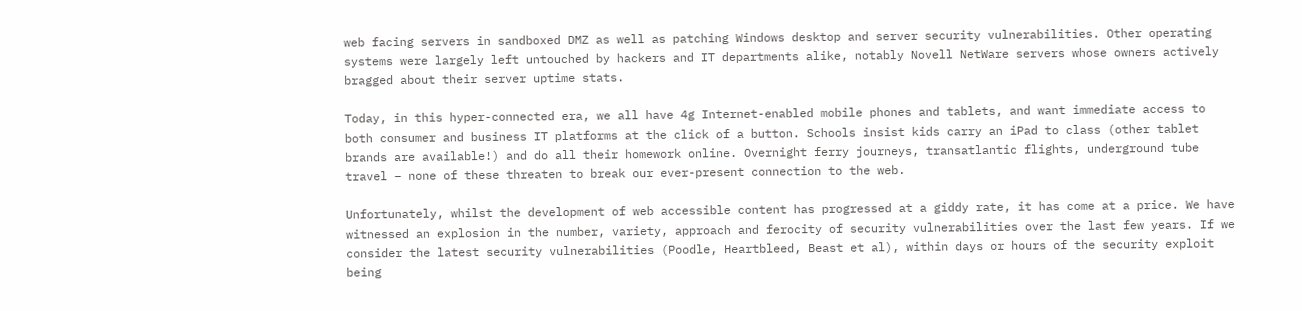web facing servers in sandboxed DMZ as well as patching Windows desktop and server security vulnerabilities. Other operating systems were largely left untouched by hackers and IT departments alike, notably Novell NetWare servers whose owners actively bragged about their server uptime stats.

Today, in this hyper-connected era, we all have 4g Internet-enabled mobile phones and tablets, and want immediate access to both consumer and business IT platforms at the click of a button. Schools insist kids carry an iPad to class (other tablet brands are available!) and do all their homework online. Overnight ferry journeys, transatlantic flights, underground tube travel – none of these threaten to break our ever-present connection to the web.

Unfortunately, whilst the development of web accessible content has progressed at a giddy rate, it has come at a price. We have witnessed an explosion in the number, variety, approach and ferocity of security vulnerabilities over the last few years. If we consider the latest security vulnerabilities (Poodle, Heartbleed, Beast et al), within days or hours of the security exploit being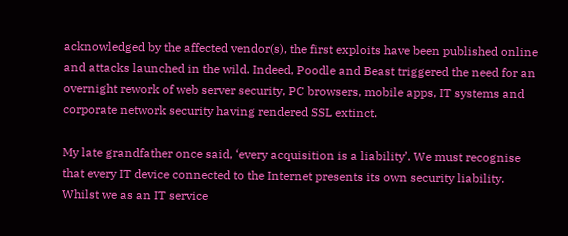acknowledged by the affected vendor(s), the first exploits have been published online and attacks launched in the wild. Indeed, Poodle and Beast triggered the need for an overnight rework of web server security, PC browsers, mobile apps, IT systems and corporate network security having rendered SSL extinct.

My late grandfather once said, ‘every acquisition is a liability’. We must recognise that every IT device connected to the Internet presents its own security liability. Whilst we as an IT service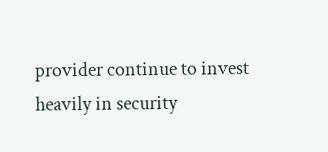provider continue to invest heavily in security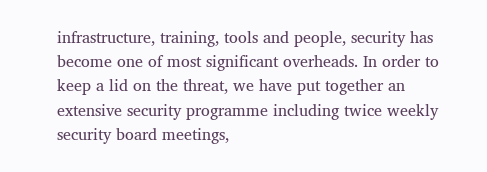infrastructure, training, tools and people, security has become one of most significant overheads. In order to keep a lid on the threat, we have put together an extensive security programme including twice weekly security board meetings,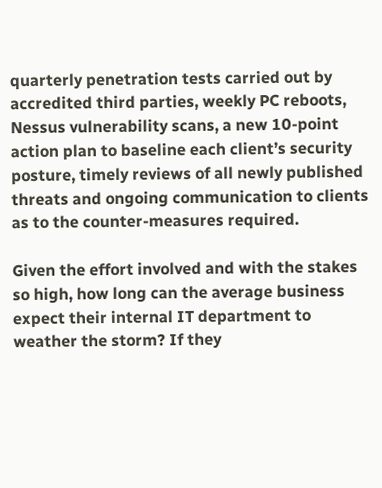quarterly penetration tests carried out by accredited third parties, weekly PC reboots, Nessus vulnerability scans, a new 10-point action plan to baseline each client’s security posture, timely reviews of all newly published threats and ongoing communication to clients as to the counter-measures required.

Given the effort involved and with the stakes so high, how long can the average business expect their internal IT department to weather the storm? If they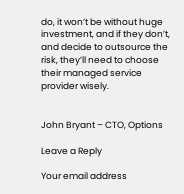do, it won’t be without huge investment, and if they don’t, and decide to outsource the risk, they’ll need to choose their managed service provider wisely.


John Bryant – CTO, Options

Leave a Reply

Your email address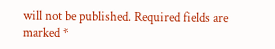will not be published. Required fields are marked *